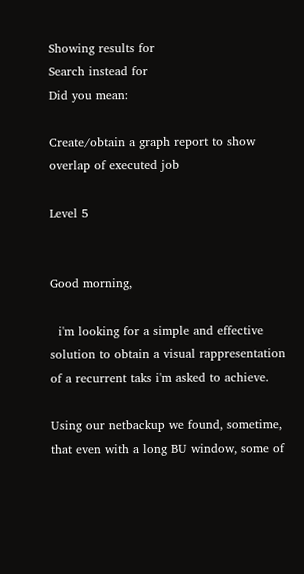Showing results for
Search instead for
Did you mean:

Create/obtain a graph report to show overlap of executed job

Level 5


Good morning,

  i'm looking for a simple and effective solution to obtain a visual rappresentation of a recurrent taks i'm asked to achieve.

Using our netbackup we found, sometime, that even with a long BU window, some of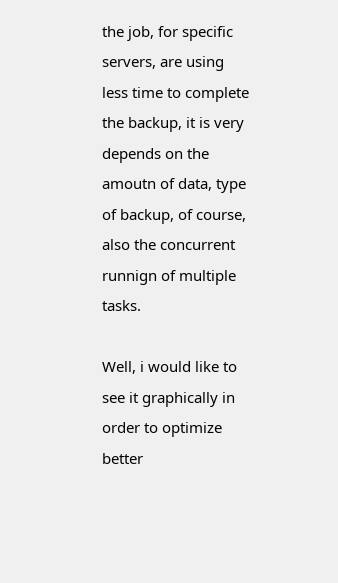the job, for specific servers, are using less time to complete the backup, it is very depends on the amoutn of data, type of backup, of course, also the concurrent runnign of multiple tasks.

Well, i would like to see it graphically in order to optimize better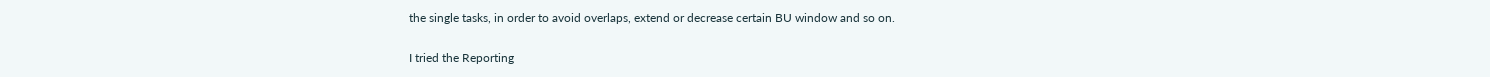the single tasks, in order to avoid overlaps, extend or decrease certain BU window and so on.

I tried the Reporting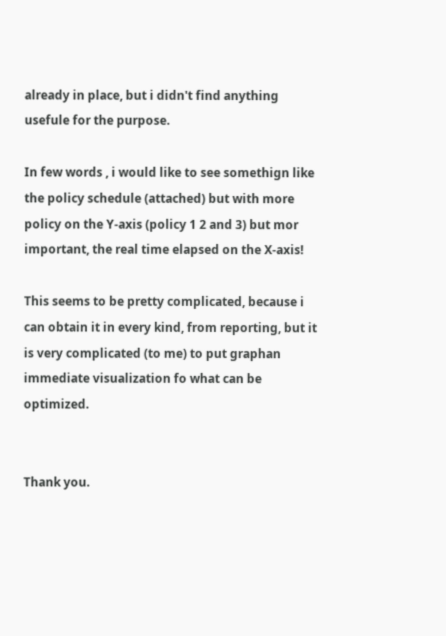already in place, but i didn't find anything usefule for the purpose.

In few words , i would like to see somethign like the policy schedule (attached) but with more policy on the Y-axis (policy 1 2 and 3) but mor important, the real time elapsed on the X-axis!

This seems to be pretty complicated, because i can obtain it in every kind, from reporting, but it is very complicated (to me) to put graphan immediate visualization fo what can be optimized.


Thank you.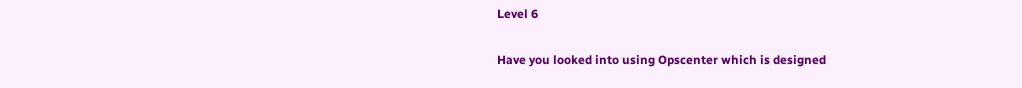Level 6

Have you looked into using Opscenter which is designed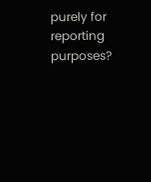purely for reporting purposes?